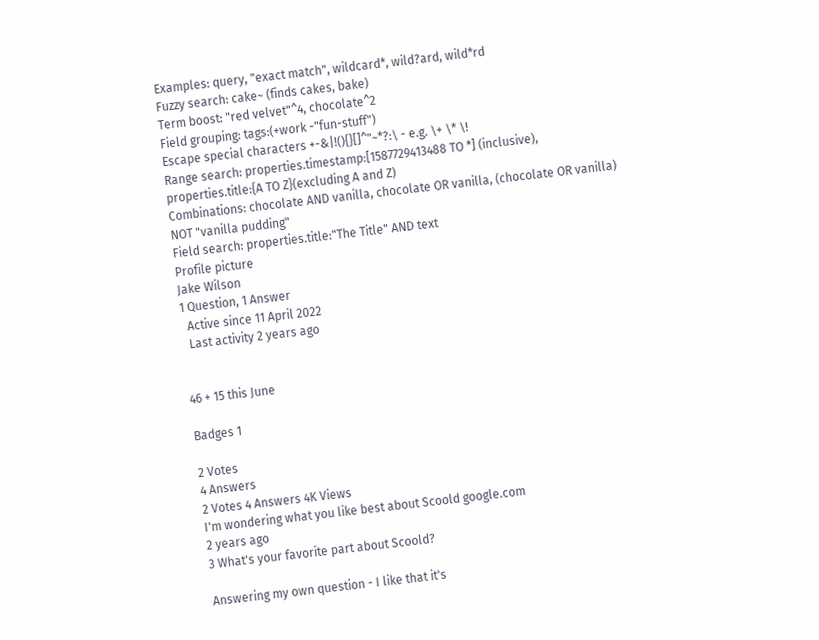Examples: query, "exact match", wildcard*, wild?ard, wild*rd
Fuzzy search: cake~ (finds cakes, bake)
Term boost: "red velvet"^4, chocolate^2
Field grouping: tags:(+work -"fun-stuff")
Escape special characters +-&|!(){}[]^"~*?:\ - e.g. \+ \* \!
Range search: properties.timestamp:[1587729413488 TO *] (inclusive), properties.title:{A TO Z}(excluding A and Z)
Combinations: chocolate AND vanilla, chocolate OR vanilla, (chocolate OR vanilla) NOT "vanilla pudding"
Field search: properties.title:"The Title" AND text
Profile picture
Jake Wilson
1 Question, 1 Answer
  Active since 11 April 2022
  Last activity 2 years ago


46 + 15 this June

Badges 1

2 Votes
4 Answers
2 Votes 4 Answers 4K Views
I'm wondering what you like best about Scoold google.com
2 years ago
3 What's your favorite part about Scoold?

Answering my own question - I like that it's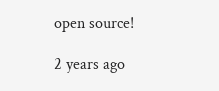open source!

2 years ago